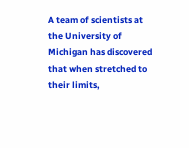A team of scientists at the University of Michigan has discovered that when stretched to their limits,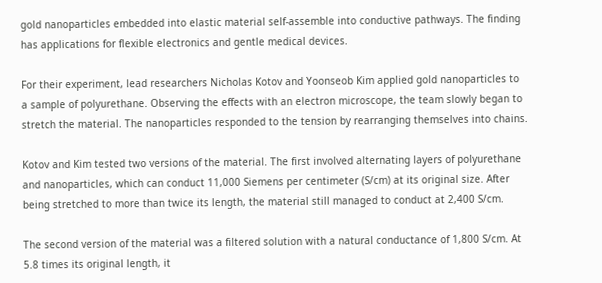gold nanoparticles embedded into elastic material self-assemble into conductive pathways. The finding has applications for flexible electronics and gentle medical devices.

For their experiment, lead researchers Nicholas Kotov and Yoonseob Kim applied gold nanoparticles to a sample of polyurethane. Observing the effects with an electron microscope, the team slowly began to stretch the material. The nanoparticles responded to the tension by rearranging themselves into chains.

Kotov and Kim tested two versions of the material. The first involved alternating layers of polyurethane and nanoparticles, which can conduct 11,000 Siemens per centimeter (S/cm) at its original size. After being stretched to more than twice its length, the material still managed to conduct at 2,400 S/cm.

The second version of the material was a filtered solution with a natural conductance of 1,800 S/cm. At 5.8 times its original length, it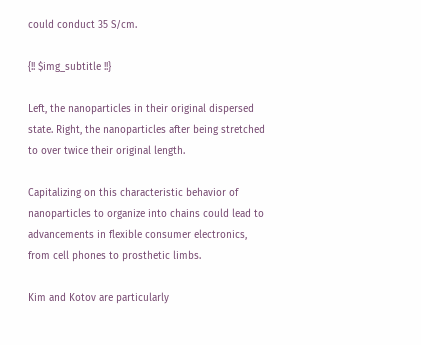could conduct 35 S/cm.

{!! $img_subtitle !!}

Left, the nanoparticles in their original dispersed state. Right, the nanoparticles after being stretched to over twice their original length.

Capitalizing on this characteristic behavior of nanoparticles to organize into chains could lead to advancements in flexible consumer electronics, from cell phones to prosthetic limbs.

Kim and Kotov are particularly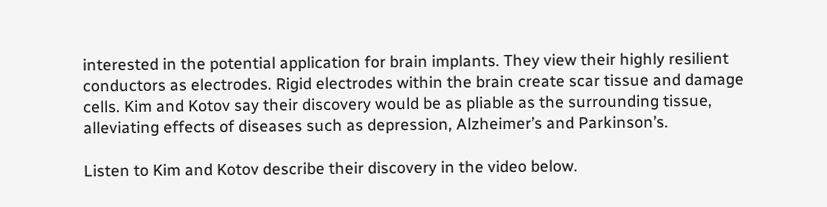interested in the potential application for brain implants. They view their highly resilient conductors as electrodes. Rigid electrodes within the brain create scar tissue and damage cells. Kim and Kotov say their discovery would be as pliable as the surrounding tissue, alleviating effects of diseases such as depression, Alzheimer’s and Parkinson’s.

Listen to Kim and Kotov describe their discovery in the video below.